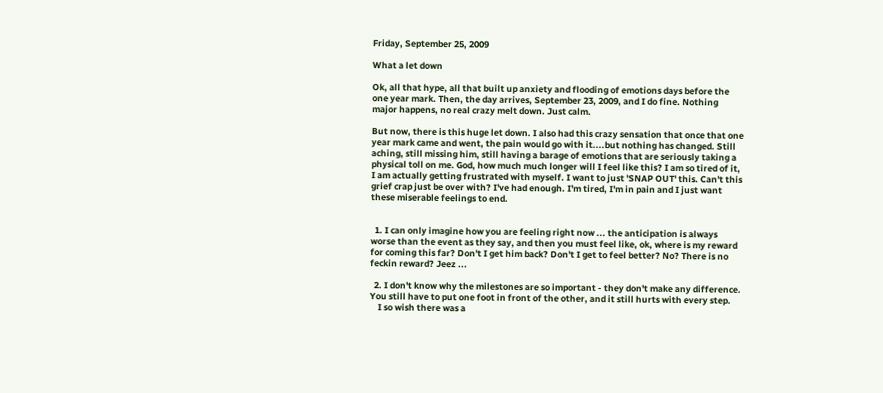Friday, September 25, 2009

What a let down

Ok, all that hype, all that built up anxiety and flooding of emotions days before the one year mark. Then, the day arrives, September 23, 2009, and I do fine. Nothing major happens, no real crazy melt down. Just calm.

But now, there is this huge let down. I also had this crazy sensation that once that one year mark came and went, the pain would go with it....but nothing has changed. Still aching, still missing him, still having a barage of emotions that are seriously taking a physical toll on me. God, how much much longer will I feel like this? I am so tired of it, I am actually getting frustrated with myself. I want to just 'SNAP OUT' this. Can't this grief crap just be over with? I've had enough. I'm tired, I'm in pain and I just want these miserable feelings to end.


  1. I can only imagine how you are feeling right now ... the anticipation is always worse than the event as they say, and then you must feel like, ok, where is my reward for coming this far? Don't I get him back? Don't I get to feel better? No? There is no feckin reward? Jeez ...

  2. I don't know why the milestones are so important - they don't make any difference. You still have to put one foot in front of the other, and it still hurts with every step.
    I so wish there was a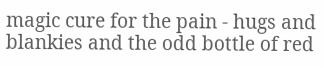magic cure for the pain - hugs and blankies and the odd bottle of red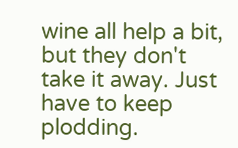wine all help a bit, but they don't take it away. Just have to keep plodding.